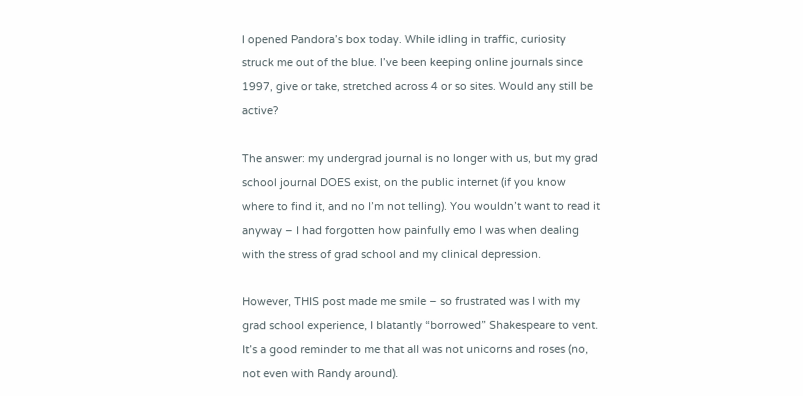I opened Pandora’s box today. While idling in traffic, curiosity struck me out of the blue. I’ve been keeping online journals since 1997, give or take, stretched across 4 or so sites. Would any still be active?

The answer: my undergrad journal is no longer with us, but my grad school journal DOES exist, on the public internet (if you know where to find it, and no I’m not telling). You wouldn’t want to read it anyway – I had forgotten how painfully emo I was when dealing with the stress of grad school and my clinical depression.

However, THIS post made me smile – so frustrated was I with my grad school experience, I blatantly “borrowed” Shakespeare to vent. It’s a good reminder to me that all was not unicorns and roses (no, not even with Randy around).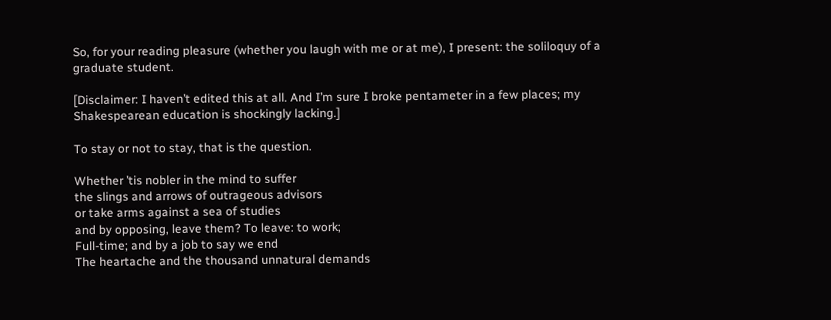So, for your reading pleasure (whether you laugh with me or at me), I present: the soliloquy of a graduate student.

[Disclaimer: I haven’t edited this at all. And I’m sure I broke pentameter in a few places; my Shakespearean education is shockingly lacking.]

To stay or not to stay, that is the question.

Whether ’tis nobler in the mind to suffer
the slings and arrows of outrageous advisors
or take arms against a sea of studies
and by opposing, leave them? To leave: to work;
Full-time; and by a job to say we end
The heartache and the thousand unnatural demands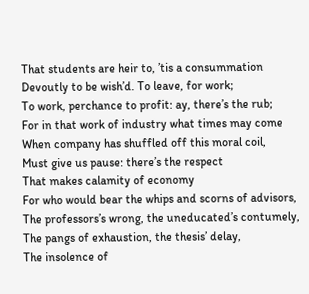That students are heir to, ’tis a consummation
Devoutly to be wish’d. To leave, for work;
To work, perchance to profit: ay, there’s the rub;
For in that work of industry what times may come
When company has shuffled off this moral coil,
Must give us pause: there’s the respect
That makes calamity of economy
For who would bear the whips and scorns of advisors,
The professors’s wrong, the uneducated’s contumely,
The pangs of exhaustion, the thesis’ delay,
The insolence of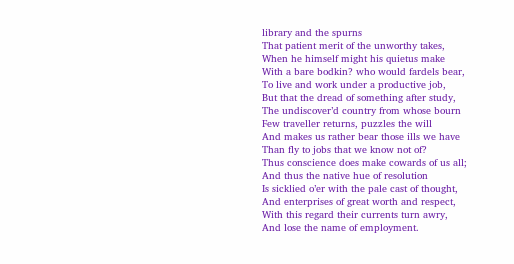library and the spurns
That patient merit of the unworthy takes,
When he himself might his quietus make
With a bare bodkin? who would fardels bear,
To live and work under a productive job,
But that the dread of something after study,
The undiscover’d country from whose bourn
Few traveller returns, puzzles the will
And makes us rather bear those ills we have
Than fly to jobs that we know not of?
Thus conscience does make cowards of us all;
And thus the native hue of resolution
Is sicklied o’er with the pale cast of thought,
And enterprises of great worth and respect,
With this regard their currents turn awry,
And lose the name of employment.